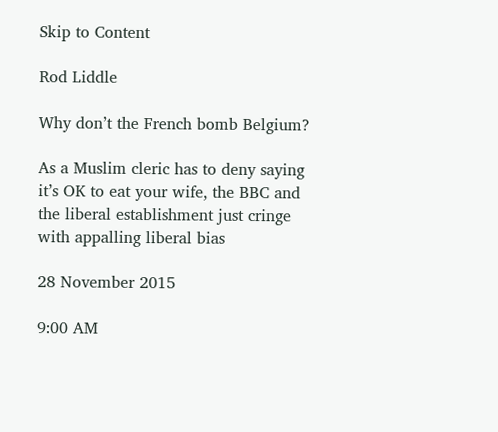Skip to Content

Rod Liddle

Why don’t the French bomb Belgium?

As a Muslim cleric has to deny saying it’s OK to eat your wife, the BBC and the liberal establishment just cringe with appalling liberal bias

28 November 2015

9:00 AM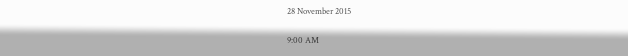28 November 2015

9:00 AM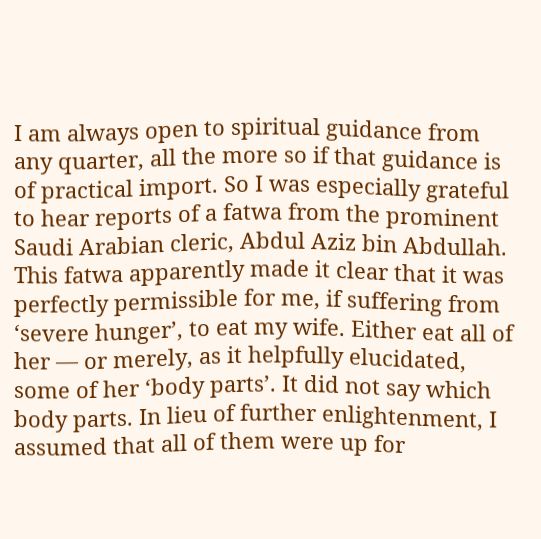I am always open to spiritual guidance from any quarter, all the more so if that guidance is of practical import. So I was especially grateful to hear reports of a fatwa from the prominent Saudi Arabian cleric, Abdul Aziz bin Abdullah. This fatwa apparently made it clear that it was perfectly permissible for me, if suffering from ‘severe hunger’, to eat my wife. Either eat all of her — or merely, as it helpfully elucidated, some of her ‘body parts’. It did not say which body parts. In lieu of further enlightenment, I assumed that all of them were up for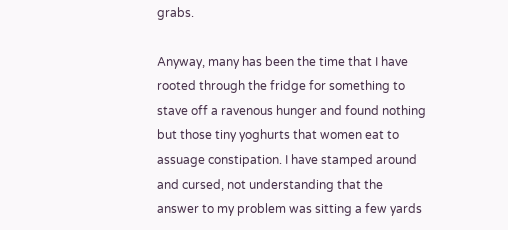grabs.

Anyway, many has been the time that I have rooted through the fridge for something to stave off a ravenous hunger and found nothing but those tiny yoghurts that women eat to assuage constipation. I have stamped around and cursed, not understanding that the answer to my problem was sitting a few yards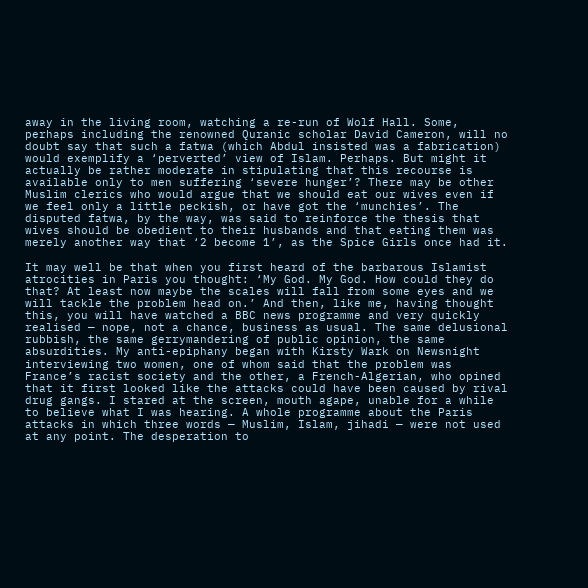away in the living room, watching a re-run of Wolf Hall. Some, perhaps including the renowned Quranic scholar David Cameron, will no doubt say that such a fatwa (which Abdul insisted was a fabrication) would exemplify a ‘perverted’ view of Islam. Perhaps. But might it actually be rather moderate in stipulating that this recourse is available only to men suffering ‘severe hunger’? There may be other Muslim clerics who would argue that we should eat our wives even if we feel only a little peckish, or have got the ‘munchies’. The disputed fatwa, by the way, was said to reinforce the thesis that wives should be obedient to their husbands and that eating them was merely another way that ‘2 become 1’, as the Spice Girls once had it.

It may well be that when you first heard of the barbarous Islamist atrocities in Paris you thought: ‘My God. My God. How could they do that? At least now maybe the scales will fall from some eyes and we will tackle the problem head on.’ And then, like me, having thought this, you will have watched a BBC news programme and very quickly realised — nope, not a chance, business as usual. The same delusional rubbish, the same gerrymandering of public opinion, the same absurdities. My anti-epiphany began with Kirsty Wark on Newsnight interviewing two women, one of whom said that the problem was France’s racist society and the other, a French-Algerian, who opined that it first looked like the attacks could have been caused by rival drug gangs. I stared at the screen, mouth agape, unable for a while to believe what I was hearing. A whole programme about the Paris attacks in which three words — Muslim, Islam, jihadi — were not used at any point. The desperation to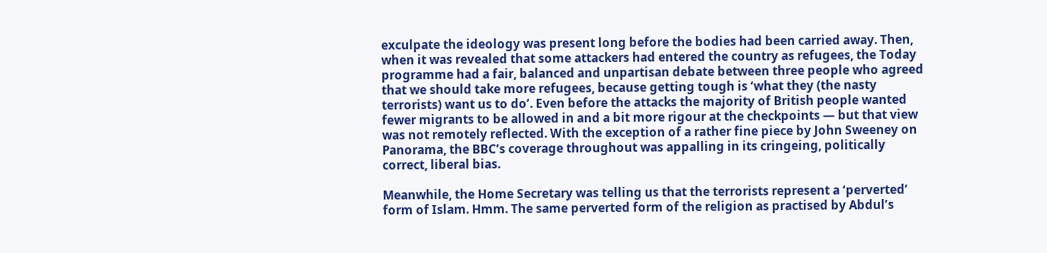exculpate the ideology was present long before the bodies had been carried away. Then, when it was revealed that some attackers had entered the country as refugees, the Today programme had a fair, balanced and unpartisan debate between three people who agreed that we should take more refugees, because getting tough is ‘what they (the nasty terrorists) want us to do’. Even before the attacks the majority of British people wanted fewer migrants to be allowed in and a bit more rigour at the checkpoints — but that view was not remotely reflected. With the exception of a rather fine piece by John Sweeney on Panorama, the BBC’s coverage throughout was appalling in its cringeing, politically correct, liberal bias.

Meanwhile, the Home Secretary was telling us that the terrorists represent a ‘perverted’ form of Islam. Hmm. The same perverted form of the religion as practised by Abdul’s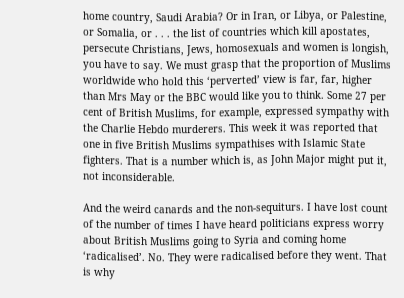home country, Saudi Arabia? Or in Iran, or Libya, or Palestine, or Somalia, or . . . the list of countries which kill apostates, persecute Christians, Jews, homosexuals and women is longish, you have to say. We must grasp that the proportion of Muslims worldwide who hold this ‘perverted’ view is far, far, higher than Mrs May or the BBC would like you to think. Some 27 per cent of British Muslims, for example, expressed sympathy with the Charlie Hebdo murderers. This week it was reported that one in five British Muslims sympathises with Islamic State fighters. That is a number which is, as John Major might put it, not inconsiderable.

And the weird canards and the non-sequiturs. I have lost count of the number of times I have heard politicians express worry about British Muslims going to Syria and coming home ‘radicalised’. No. They were radicalised before they went. That is why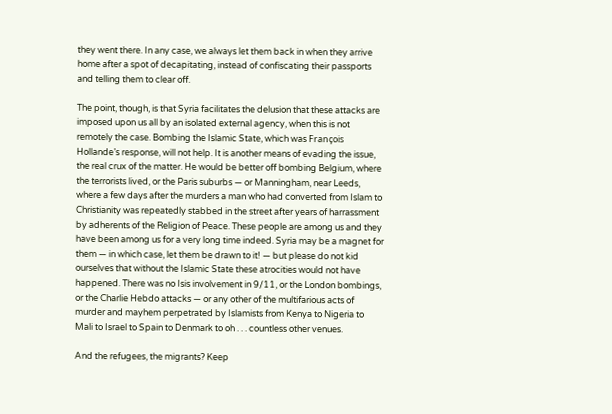they went there. In any case, we always let them back in when they arrive home after a spot of decapitating, instead of confiscating their passports and telling them to clear off.

The point, though, is that Syria facilitates the delusion that these attacks are imposed upon us all by an isolated external agency, when this is not remotely the case. Bombing the Islamic State, which was François Hollande’s response, will not help. It is another means of evading the issue, the real crux of the matter. He would be better off bombing Belgium, where the terrorists lived, or the Paris suburbs — or Manningham, near Leeds, where a few days after the murders a man who had converted from Islam to Christianity was repeatedly stabbed in the street after years of harrassment by adherents of the Religion of Peace. These people are among us and they have been among us for a very long time indeed. Syria may be a magnet for them — in which case, let them be drawn to it! — but please do not kid ourselves that without the Islamic State these atrocities would not have happened. There was no Isis involvement in 9/11, or the London bombings, or the Charlie Hebdo attacks — or any other of the multifarious acts of murder and mayhem perpetrated by Islamists from Kenya to Nigeria to Mali to Israel to Spain to Denmark to oh . . . countless other venues.

And the refugees, the migrants? Keep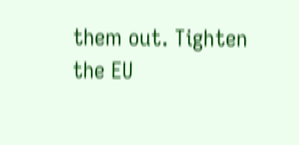them out. Tighten the EU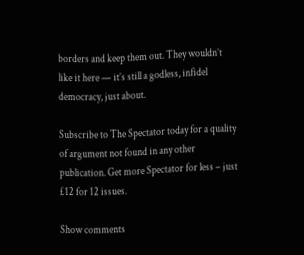borders and keep them out. They wouldn’t like it here — it’s still a godless, infidel democracy, just about.

Subscribe to The Spectator today for a quality of argument not found in any other publication. Get more Spectator for less – just £12 for 12 issues.

Show comments